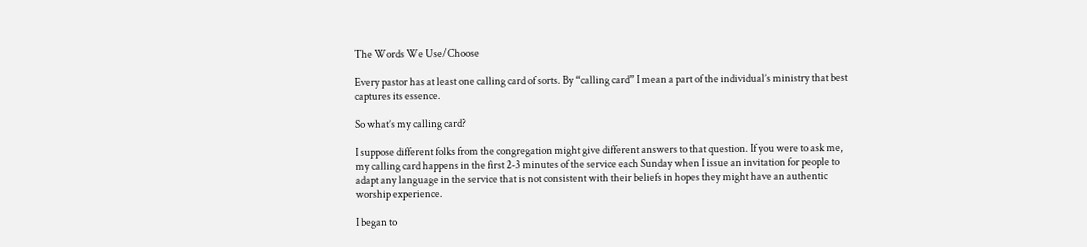The Words We Use/Choose

Every pastor has at least one calling card of sorts. By “calling card” I mean a part of the individual’s ministry that best captures its essence.

So what’s my calling card?

I suppose different folks from the congregation might give different answers to that question. If you were to ask me, my calling card happens in the first 2-3 minutes of the service each Sunday when I issue an invitation for people to adapt any language in the service that is not consistent with their beliefs in hopes they might have an authentic worship experience.

I began to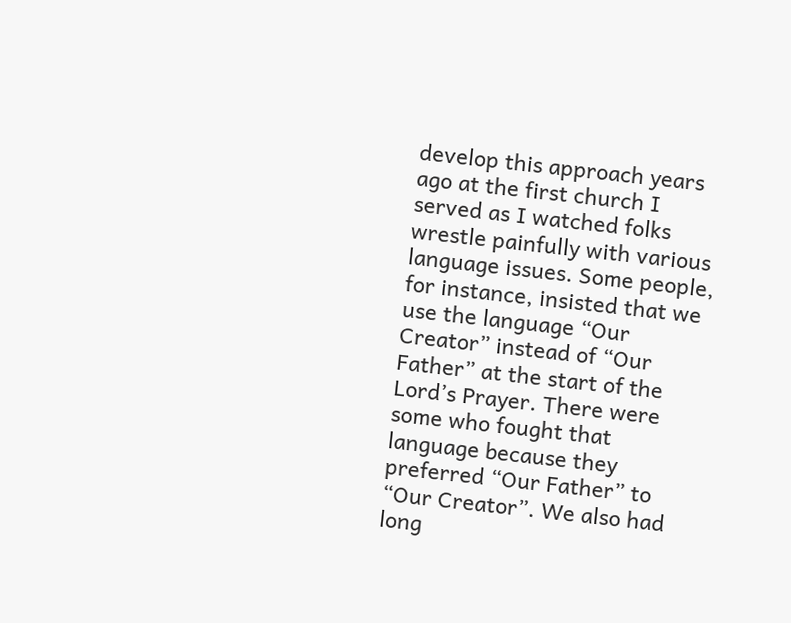develop this approach years ago at the first church I served as I watched folks wrestle painfully with various language issues. Some people, for instance, insisted that we use the language “Our Creator” instead of “Our Father” at the start of the Lord’s Prayer. There were some who fought that language because they preferred “Our Father” to “Our Creator”. We also had long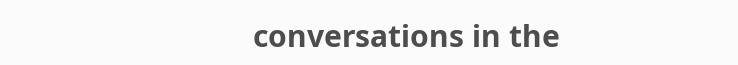conversations in the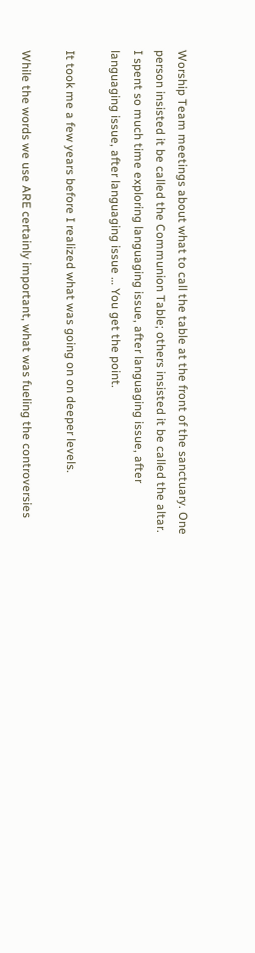Worship Team meetings about what to call the table at the front of the sanctuary. One person insisted it be called the Communion Table; others insisted it be called the altar. I spent so much time exploring languaging issue, after languaging issue, after languaging issue, after languaging issue … You get the point.

It took me a few years before I realized what was going on on deeper levels.

While the words we use ARE certainly important, what was fueling the controversies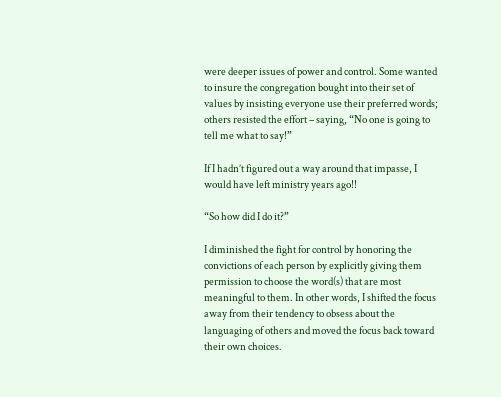were deeper issues of power and control. Some wanted to insure the congregation bought into their set of values by insisting everyone use their preferred words; others resisted the effort – saying, “No one is going to tell me what to say!”

If I hadn’t figured out a way around that impasse, I would have left ministry years ago!!

“So how did I do it?”

I diminished the fight for control by honoring the convictions of each person by explicitly giving them permission to choose the word(s) that are most meaningful to them. In other words, I shifted the focus away from their tendency to obsess about the languaging of others and moved the focus back toward their own choices.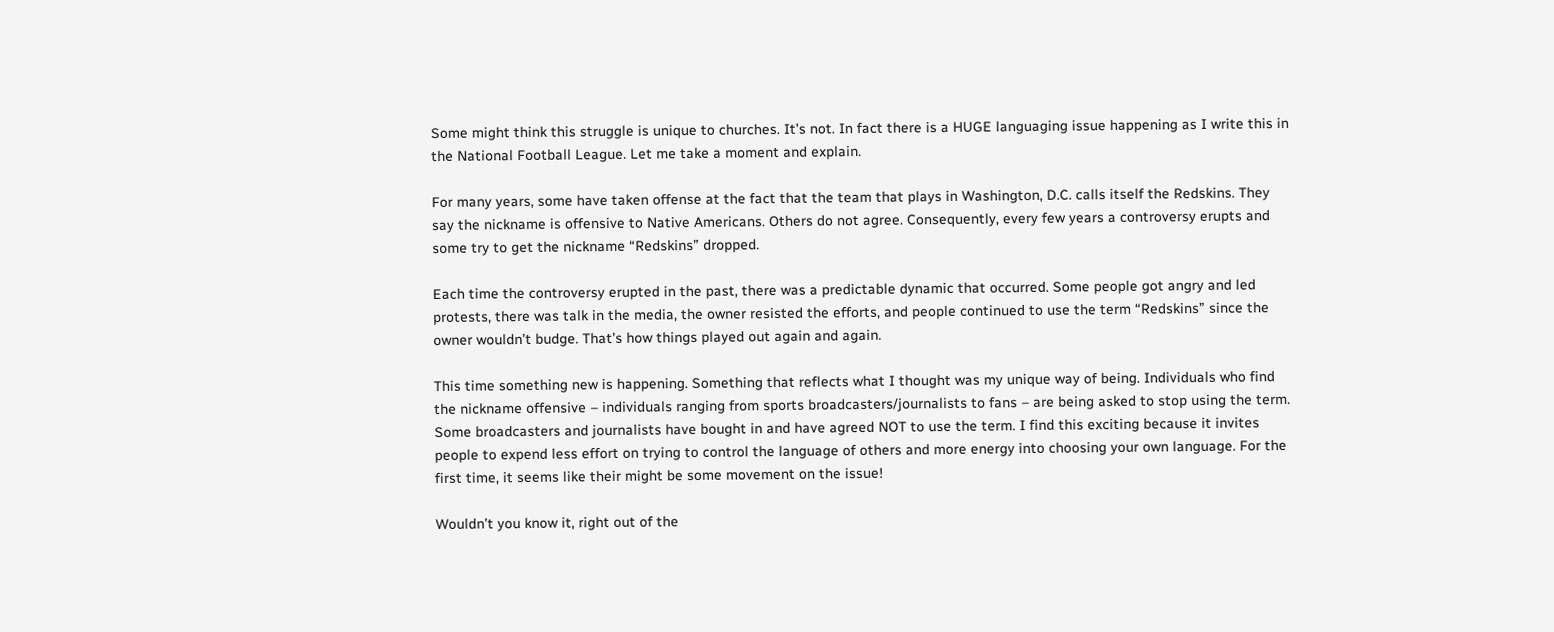Some might think this struggle is unique to churches. It’s not. In fact there is a HUGE languaging issue happening as I write this in the National Football League. Let me take a moment and explain.

For many years, some have taken offense at the fact that the team that plays in Washington, D.C. calls itself the Redskins. They say the nickname is offensive to Native Americans. Others do not agree. Consequently, every few years a controversy erupts and some try to get the nickname “Redskins” dropped.

Each time the controversy erupted in the past, there was a predictable dynamic that occurred. Some people got angry and led protests, there was talk in the media, the owner resisted the efforts, and people continued to use the term “Redskins” since the owner wouldn’t budge. That’s how things played out again and again.

This time something new is happening. Something that reflects what I thought was my unique way of being. Individuals who find the nickname offensive – individuals ranging from sports broadcasters/journalists to fans – are being asked to stop using the term. Some broadcasters and journalists have bought in and have agreed NOT to use the term. I find this exciting because it invites people to expend less effort on trying to control the language of others and more energy into choosing your own language. For the first time, it seems like their might be some movement on the issue!

Wouldn’t you know it, right out of the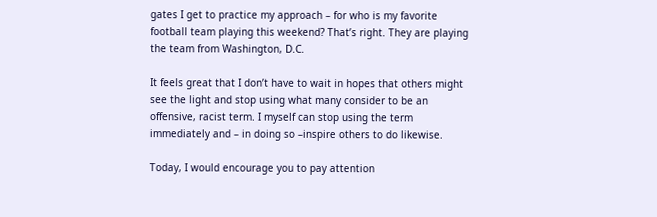gates I get to practice my approach – for who is my favorite football team playing this weekend? That’s right. They are playing the team from Washington, D.C.

It feels great that I don’t have to wait in hopes that others might see the light and stop using what many consider to be an offensive, racist term. I myself can stop using the term immediately and – in doing so –inspire others to do likewise.

Today, I would encourage you to pay attention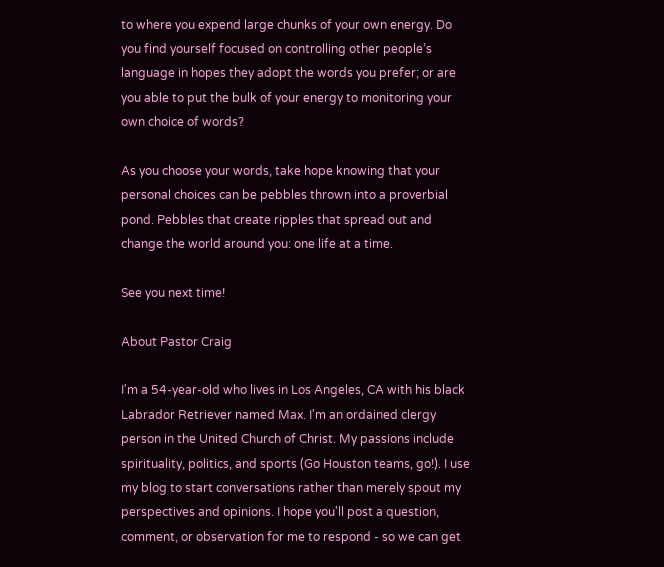to where you expend large chunks of your own energy. Do you find yourself focused on controlling other people’s language in hopes they adopt the words you prefer; or are you able to put the bulk of your energy to monitoring your own choice of words?

As you choose your words, take hope knowing that your personal choices can be pebbles thrown into a proverbial pond. Pebbles that create ripples that spread out and change the world around you: one life at a time.

See you next time!

About Pastor Craig

I'm a 54-year-old who lives in Los Angeles, CA with his black Labrador Retriever named Max. I'm an ordained clergy person in the United Church of Christ. My passions include spirituality, politics, and sports (Go Houston teams, go!). I use my blog to start conversations rather than merely spout my perspectives and opinions. I hope you'll post a question, comment, or observation for me to respond - so we can get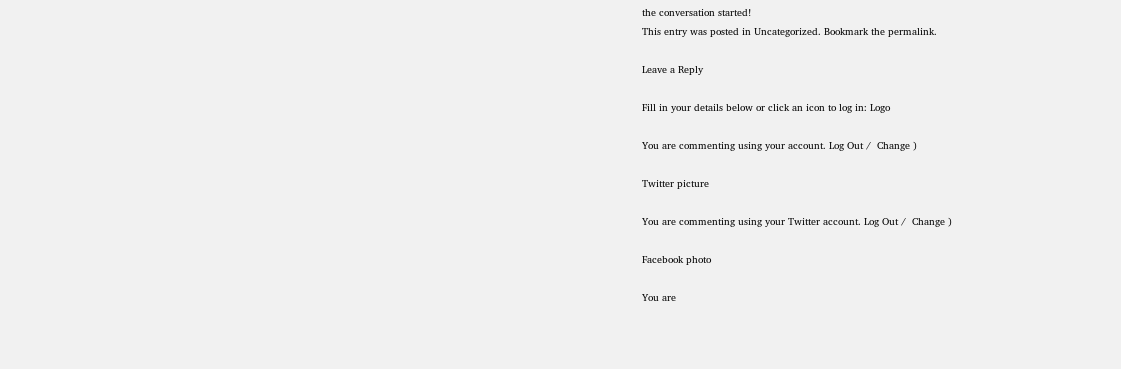the conversation started!
This entry was posted in Uncategorized. Bookmark the permalink.

Leave a Reply

Fill in your details below or click an icon to log in: Logo

You are commenting using your account. Log Out /  Change )

Twitter picture

You are commenting using your Twitter account. Log Out /  Change )

Facebook photo

You are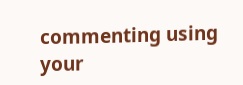commenting using your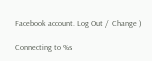Facebook account. Log Out /  Change )

Connecting to %s